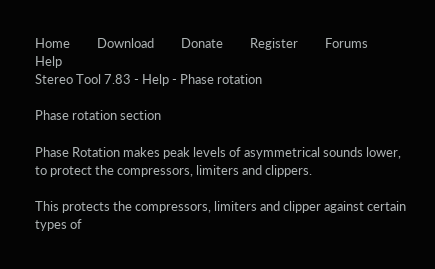Home         Download         Donate         Register         Forums         Help
Stereo Tool 7.83 - Help - Phase rotation

Phase rotation section

Phase Rotation makes peak levels of asymmetrical sounds lower, to protect the compressors, limiters and clippers.

This protects the compressors, limiters and clipper against certain types of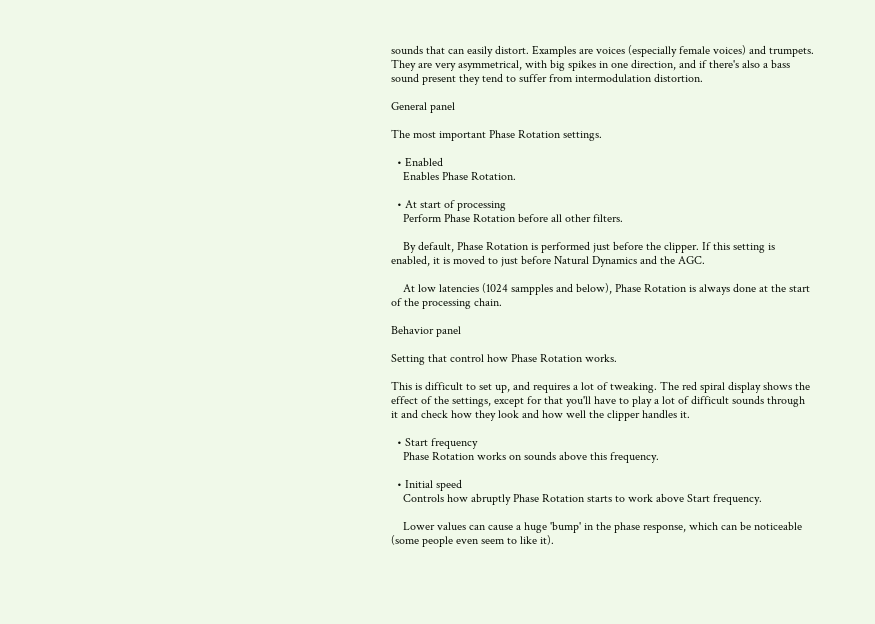sounds that can easily distort. Examples are voices (especially female voices) and trumpets. They are very asymmetrical, with big spikes in one direction, and if there's also a bass sound present they tend to suffer from intermodulation distortion.

General panel

The most important Phase Rotation settings.

  • Enabled
    Enables Phase Rotation.

  • At start of processing
    Perform Phase Rotation before all other filters.

    By default, Phase Rotation is performed just before the clipper. If this setting is enabled, it is moved to just before Natural Dynamics and the AGC.

    At low latencies (1024 sampples and below), Phase Rotation is always done at the start of the processing chain.

Behavior panel

Setting that control how Phase Rotation works.

This is difficult to set up, and requires a lot of tweaking. The red spiral display shows the effect of the settings, except for that you'll have to play a lot of difficult sounds through it and check how they look and how well the clipper handles it.

  • Start frequency
    Phase Rotation works on sounds above this frequency.

  • Initial speed
    Controls how abruptly Phase Rotation starts to work above Start frequency.

    Lower values can cause a huge 'bump' in the phase response, which can be noticeable (some people even seem to like it).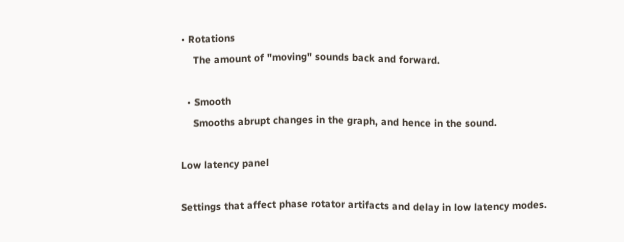• Rotations
    The amount of "moving" sounds back and forward.

  • Smooth
    Smooths abrupt changes in the graph, and hence in the sound.

Low latency panel

Settings that affect phase rotator artifacts and delay in low latency modes.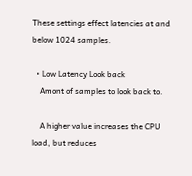These settings effect latencies at and below 1024 samples.

  • Low Latency Look back
    Amont of samples to look back to.

    A higher value increases the CPU load, but reduces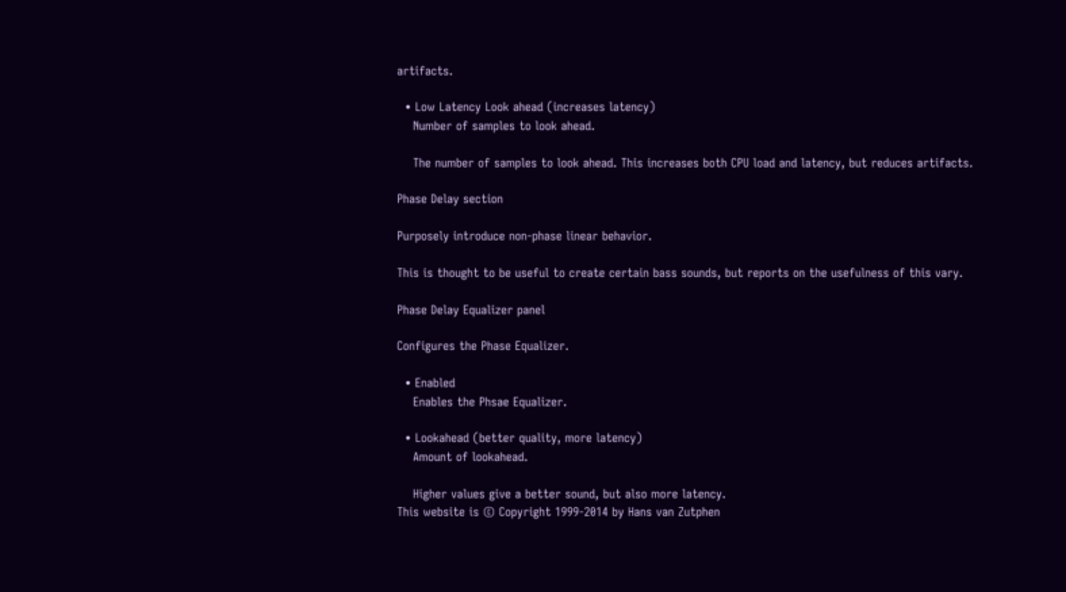artifacts.

  • Low Latency Look ahead (increases latency)
    Number of samples to look ahead.

    The number of samples to look ahead. This increases both CPU load and latency, but reduces artifacts.

Phase Delay section

Purposely introduce non-phase linear behavior.

This is thought to be useful to create certain bass sounds, but reports on the usefulness of this vary.

Phase Delay Equalizer panel

Configures the Phase Equalizer.

  • Enabled
    Enables the Phsae Equalizer.

  • Lookahead (better quality, more latency)
    Amount of lookahead.

    Higher values give a better sound, but also more latency.
This website is © Copyright 1999-2014 by Hans van Zutphen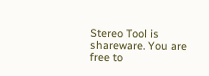Stereo Tool is shareware. You are free to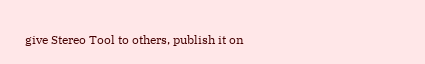give Stereo Tool to others, publish it on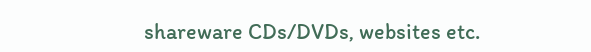shareware CDs/DVDs, websites etc.